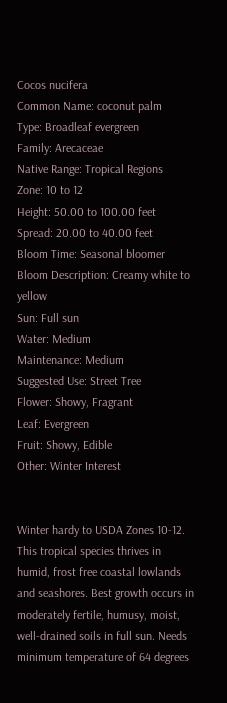Cocos nucifera
Common Name: coconut palm
Type: Broadleaf evergreen
Family: Arecaceae
Native Range: Tropical Regions
Zone: 10 to 12
Height: 50.00 to 100.00 feet
Spread: 20.00 to 40.00 feet
Bloom Time: Seasonal bloomer
Bloom Description: Creamy white to yellow
Sun: Full sun
Water: Medium
Maintenance: Medium
Suggested Use: Street Tree
Flower: Showy, Fragrant
Leaf: Evergreen
Fruit: Showy, Edible
Other: Winter Interest


Winter hardy to USDA Zones 10-12. This tropical species thrives in humid, frost free coastal lowlands and seashores. Best growth occurs in moderately fertile, humusy, moist, well-drained soils in full sun. Needs minimum temperature of 64 degrees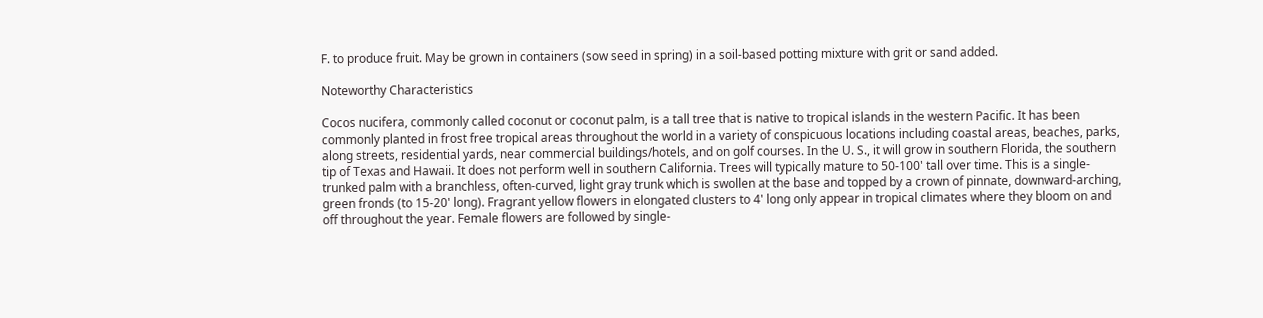F. to produce fruit. May be grown in containers (sow seed in spring) in a soil-based potting mixture with grit or sand added.

Noteworthy Characteristics

Cocos nucifera, commonly called coconut or coconut palm, is a tall tree that is native to tropical islands in the western Pacific. It has been commonly planted in frost free tropical areas throughout the world in a variety of conspicuous locations including coastal areas, beaches, parks, along streets, residential yards, near commercial buildings/hotels, and on golf courses. In the U. S., it will grow in southern Florida, the southern tip of Texas and Hawaii. It does not perform well in southern California. Trees will typically mature to 50-100' tall over time. This is a single-trunked palm with a branchless, often-curved, light gray trunk which is swollen at the base and topped by a crown of pinnate, downward-arching, green fronds (to 15-20' long). Fragrant yellow flowers in elongated clusters to 4' long only appear in tropical climates where they bloom on and off throughout the year. Female flowers are followed by single-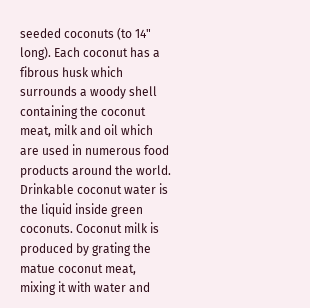seeded coconuts (to 14" long). Each coconut has a fibrous husk which surrounds a woody shell containing the coconut meat, milk and oil which are used in numerous food products around the world. Drinkable coconut water is the liquid inside green coconuts. Coconut milk is produced by grating the matue coconut meat, mixing it with water and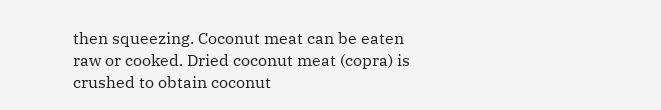then squeezing. Coconut meat can be eaten raw or cooked. Dried coconut meat (copra) is crushed to obtain coconut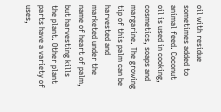oil with residue sometimes added to animal feed. Coconut oil is used in cooking, cosmetics, soaps and margarine. The growing tip of this palm can be harvested and marketed under the name of heart of palm, but harvesting kills the plant. Other plant parts have a variety of uses,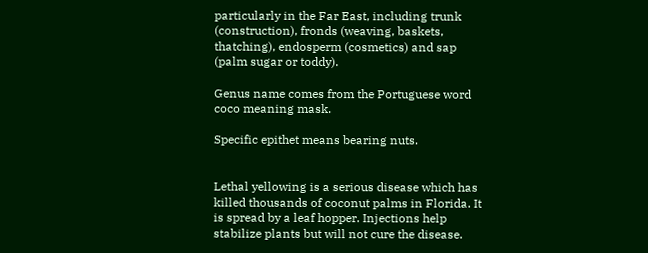particularly in the Far East, including trunk (construction), fronds (weaving, baskets, thatching), endosperm (cosmetics) and sap (palm sugar or toddy).

Genus name comes from the Portuguese word coco meaning mask.

Specific epithet means bearing nuts.


Lethal yellowing is a serious disease which has killed thousands of coconut palms in Florida. It is spread by a leaf hopper. Injections help stabilize plants but will not cure the disease.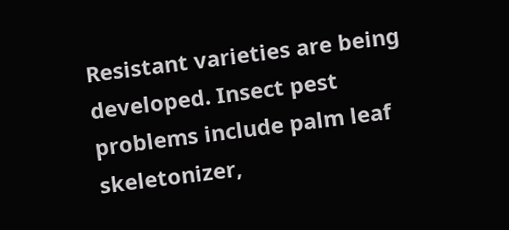Resistant varieties are being developed. Insect pest problems include palm leaf skeletonizer,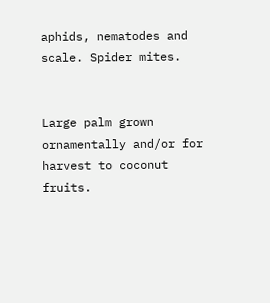aphids, nematodes and scale. Spider mites.


Large palm grown ornamentally and/or for harvest to coconut fruits.